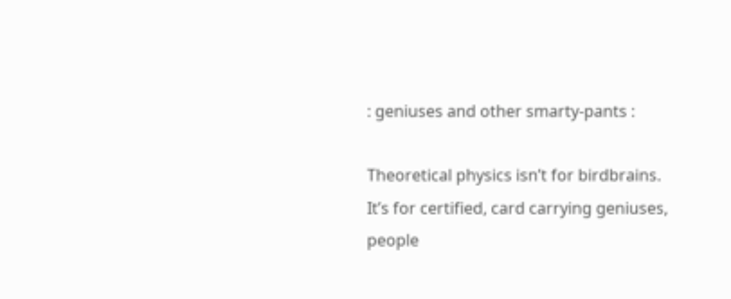: geniuses and other smarty-pants :

Theoretical physics isn’t for birdbrains. It’s for certified, card carrying geniuses, people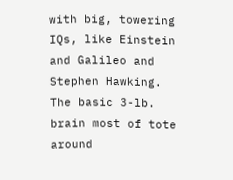with big, towering IQs, like Einstein and Galileo and Stephen Hawking. The basic 3-lb. brain most of tote around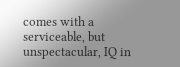comes with a serviceable, but unspectacular, IQ in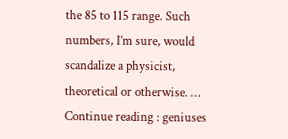the 85 to 115 range. Such numbers, I’m sure, would scandalize a physicist, theoretical or otherwise. … Continue reading : geniuses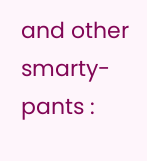and other smarty-pants :